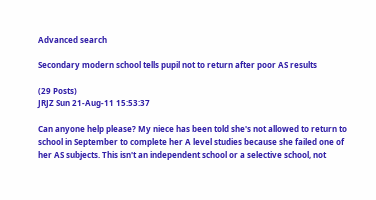Advanced search

Secondary modern school tells pupil not to return after poor AS results

(29 Posts)
JRJZ Sun 21-Aug-11 15:53:37

Can anyone help please? My niece has been told she's not allowed to return to school in September to complete her A level studies because she failed one of her AS subjects. This isn't an independent school or a selective school, not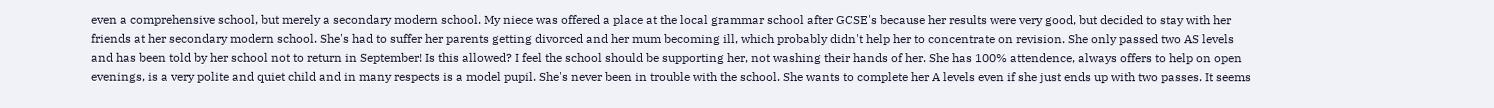even a comprehensive school, but merely a secondary modern school. My niece was offered a place at the local grammar school after GCSE's because her results were very good, but decided to stay with her friends at her secondary modern school. She's had to suffer her parents getting divorced and her mum becoming ill, which probably didn't help her to concentrate on revision. She only passed two AS levels and has been told by her school not to return in September! Is this allowed? I feel the school should be supporting her, not washing their hands of her. She has 100% attendence, always offers to help on open evenings, is a very polite and quiet child and in many respects is a model pupil. She's never been in trouble with the school. She wants to complete her A levels even if she just ends up with two passes. It seems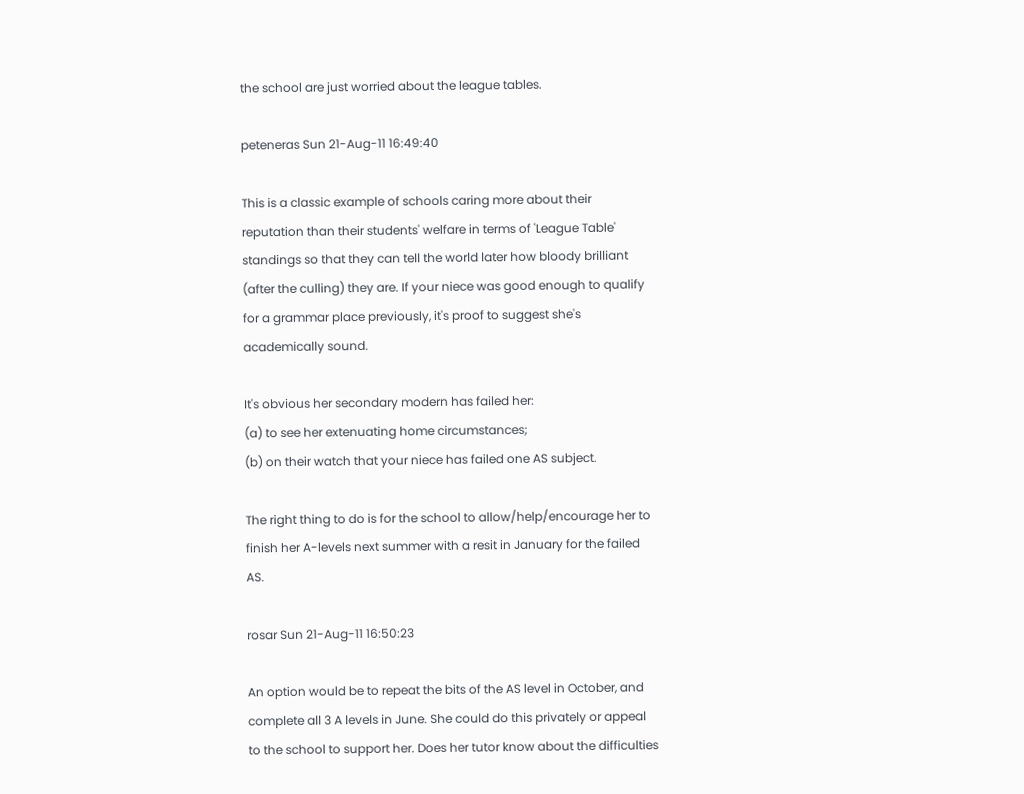the school are just worried about the league tables.

peteneras Sun 21-Aug-11 16:49:40

This is a classic example of schools caring more about their reputation than their students' welfare in terms of 'League Table' standings so that they can tell the world later how bloody brilliant (after the culling) they are. If your niece was good enough to qualify for a grammar place previously, it's proof to suggest she's academically sound.

It's obvious her secondary modern has failed her:
(a) to see her extenuating home circumstances;
(b) on their watch that your niece has failed one AS subject.

The right thing to do is for the school to allow/help/encourage her to finish her A-levels next summer with a resit in January for the failed AS.

rosar Sun 21-Aug-11 16:50:23

An option would be to repeat the bits of the AS level in October, and complete all 3 A levels in June. She could do this privately or appeal to the school to support her. Does her tutor know about the difficulties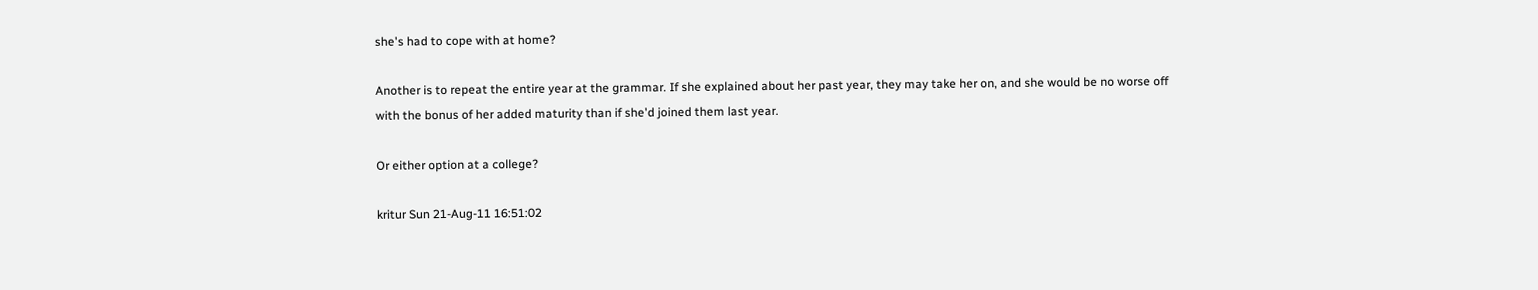she's had to cope with at home?

Another is to repeat the entire year at the grammar. If she explained about her past year, they may take her on, and she would be no worse off with the bonus of her added maturity than if she'd joined them last year.

Or either option at a college?

kritur Sun 21-Aug-11 16:51:02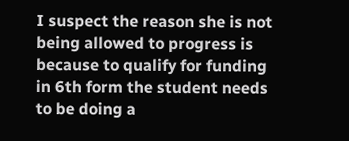I suspect the reason she is not being allowed to progress is because to qualify for funding in 6th form the student needs to be doing a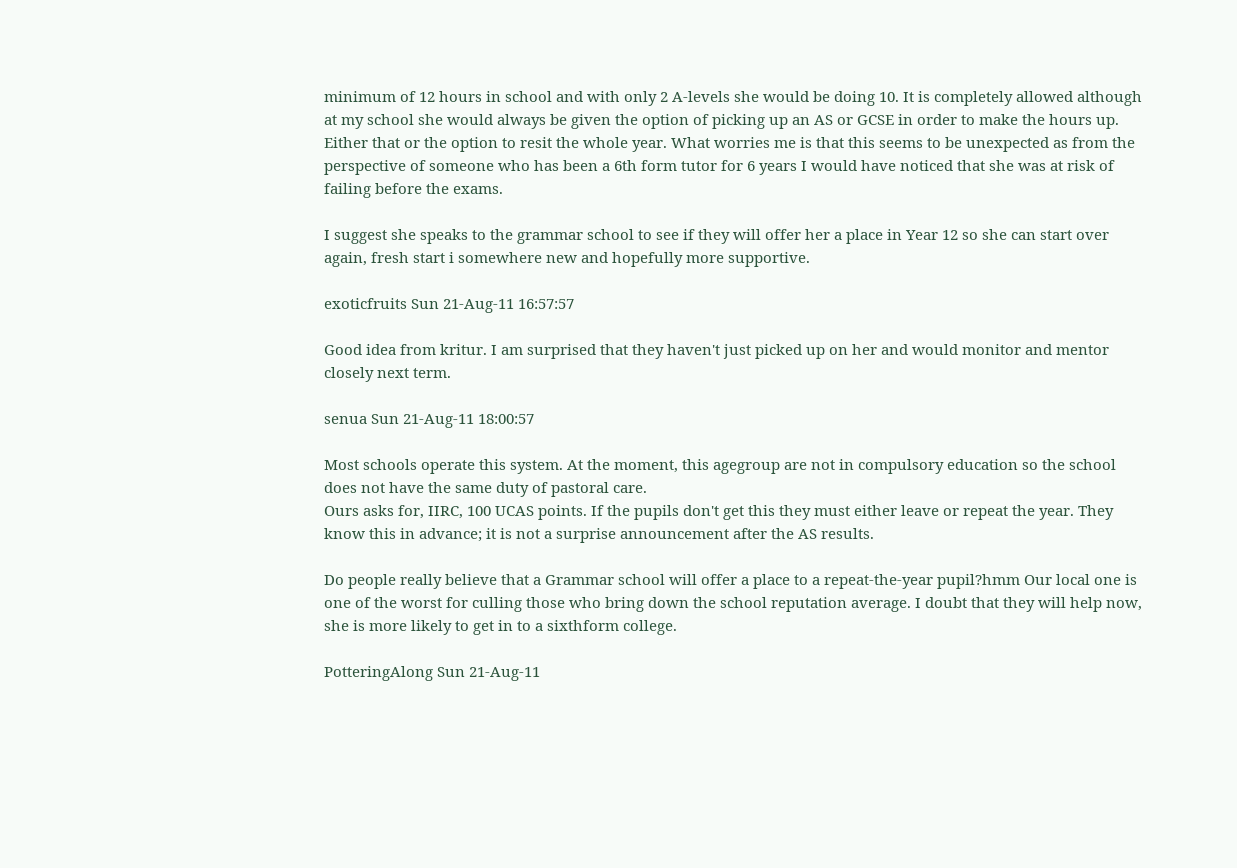minimum of 12 hours in school and with only 2 A-levels she would be doing 10. It is completely allowed although at my school she would always be given the option of picking up an AS or GCSE in order to make the hours up. Either that or the option to resit the whole year. What worries me is that this seems to be unexpected as from the perspective of someone who has been a 6th form tutor for 6 years I would have noticed that she was at risk of failing before the exams.

I suggest she speaks to the grammar school to see if they will offer her a place in Year 12 so she can start over again, fresh start i somewhere new and hopefully more supportive.

exoticfruits Sun 21-Aug-11 16:57:57

Good idea from kritur. I am surprised that they haven't just picked up on her and would monitor and mentor closely next term.

senua Sun 21-Aug-11 18:00:57

Most schools operate this system. At the moment, this agegroup are not in compulsory education so the school does not have the same duty of pastoral care.
Ours asks for, IIRC, 100 UCAS points. If the pupils don't get this they must either leave or repeat the year. They know this in advance; it is not a surprise announcement after the AS results.

Do people really believe that a Grammar school will offer a place to a repeat-the-year pupil?hmm Our local one is one of the worst for culling those who bring down the school reputation average. I doubt that they will help now, she is more likely to get in to a sixthform college.

PotteringAlong Sun 21-Aug-11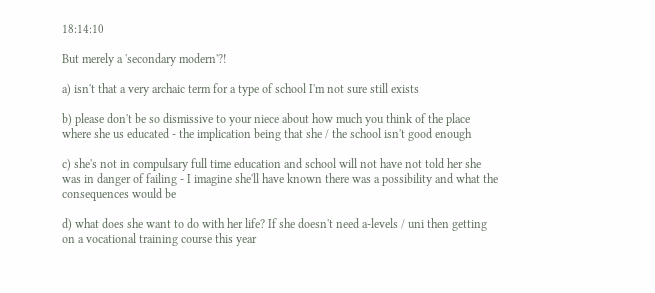18:14:10

But merely a 'secondary modern'?!

a) isn't that a very archaic term for a type of school I'm not sure still exists

b) please don't be so dismissive to your niece about how much you think of the place where she us educated - the implication being that she / the school isn't good enough

c) she's not in compulsary full time education and school will not have not told her she was in danger of failing - I imagine she'll have known there was a possibility and what the consequences would be

d) what does she want to do with her life? If she doesn't need a-levels / uni then getting on a vocational training course this year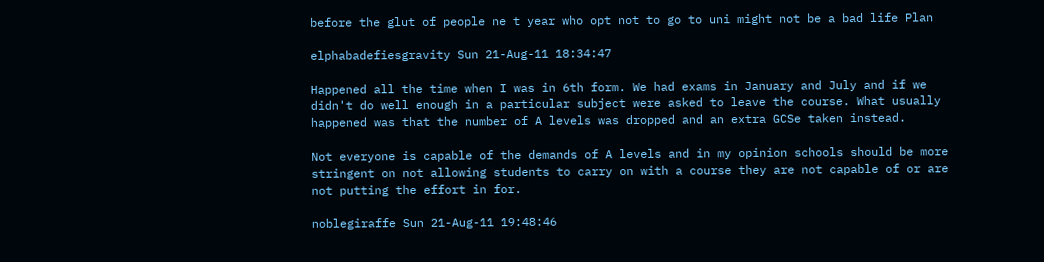before the glut of people ne t year who opt not to go to uni might not be a bad life Plan

elphabadefiesgravity Sun 21-Aug-11 18:34:47

Happened all the time when I was in 6th form. We had exams in January and July and if we didn't do well enough in a particular subject were asked to leave the course. What usually happened was that the number of A levels was dropped and an extra GCSe taken instead.

Not everyone is capable of the demands of A levels and in my opinion schools should be more stringent on not allowing students to carry on with a course they are not capable of or are not putting the effort in for.

noblegiraffe Sun 21-Aug-11 19:48:46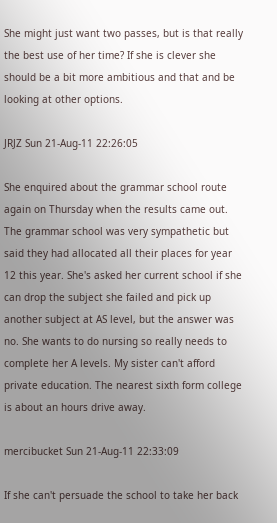She might just want two passes, but is that really the best use of her time? If she is clever she should be a bit more ambitious and that and be looking at other options.

JRJZ Sun 21-Aug-11 22:26:05

She enquired about the grammar school route again on Thursday when the results came out. The grammar school was very sympathetic but said they had allocated all their places for year 12 this year. She's asked her current school if she can drop the subject she failed and pick up another subject at AS level, but the answer was no. She wants to do nursing so really needs to complete her A levels. My sister can't afford private education. The nearest sixth form college is about an hours drive away.

mercibucket Sun 21-Aug-11 22:33:09

If she can't persuade the school to take her back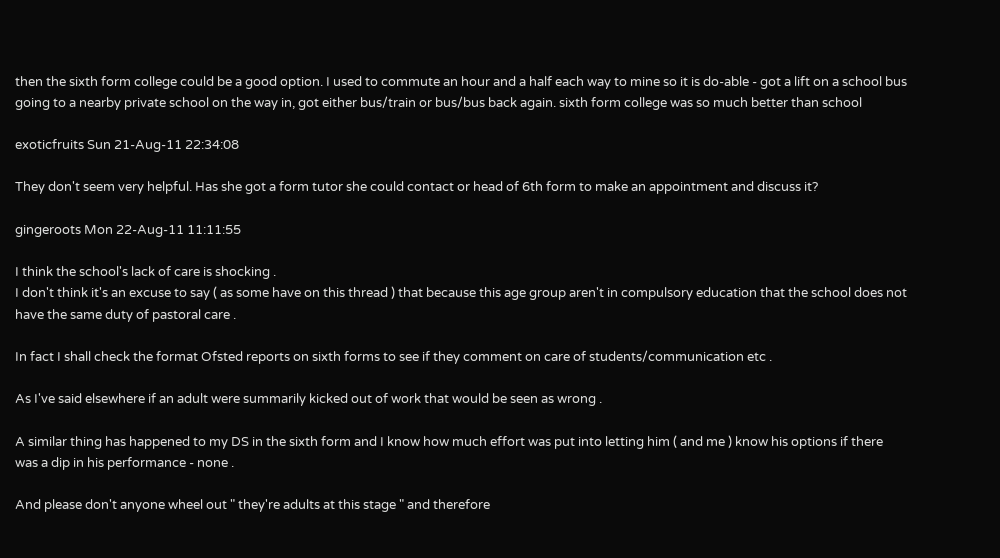then the sixth form college could be a good option. I used to commute an hour and a half each way to mine so it is do-able - got a lift on a school bus going to a nearby private school on the way in, got either bus/train or bus/bus back again. sixth form college was so much better than school

exoticfruits Sun 21-Aug-11 22:34:08

They don't seem very helpful. Has she got a form tutor she could contact or head of 6th form to make an appointment and discuss it?

gingeroots Mon 22-Aug-11 11:11:55

I think the school's lack of care is shocking .
I don't think it's an excuse to say ( as some have on this thread ) that because this age group aren't in compulsory education that the school does not have the same duty of pastoral care .

In fact I shall check the format Ofsted reports on sixth forms to see if they comment on care of students/communication etc .

As I've said elsewhere if an adult were summarily kicked out of work that would be seen as wrong .

A similar thing has happened to my DS in the sixth form and I know how much effort was put into letting him ( and me ) know his options if there was a dip in his performance - none .

And please don't anyone wheel out " they're adults at this stage " and therefore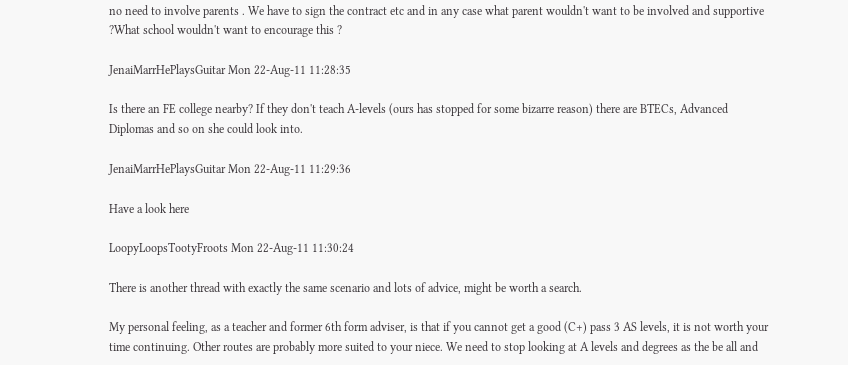no need to involve parents . We have to sign the contract etc and in any case what parent wouldn't want to be involved and supportive ?What school wouldn't want to encourage this ?

JenaiMarrHePlaysGuitar Mon 22-Aug-11 11:28:35

Is there an FE college nearby? If they don't teach A-levels (ours has stopped for some bizarre reason) there are BTECs, Advanced Diplomas and so on she could look into.

JenaiMarrHePlaysGuitar Mon 22-Aug-11 11:29:36

Have a look here

LoopyLoopsTootyFroots Mon 22-Aug-11 11:30:24

There is another thread with exactly the same scenario and lots of advice, might be worth a search.

My personal feeling, as a teacher and former 6th form adviser, is that if you cannot get a good (C+) pass 3 AS levels, it is not worth your time continuing. Other routes are probably more suited to your niece. We need to stop looking at A levels and degrees as the be all and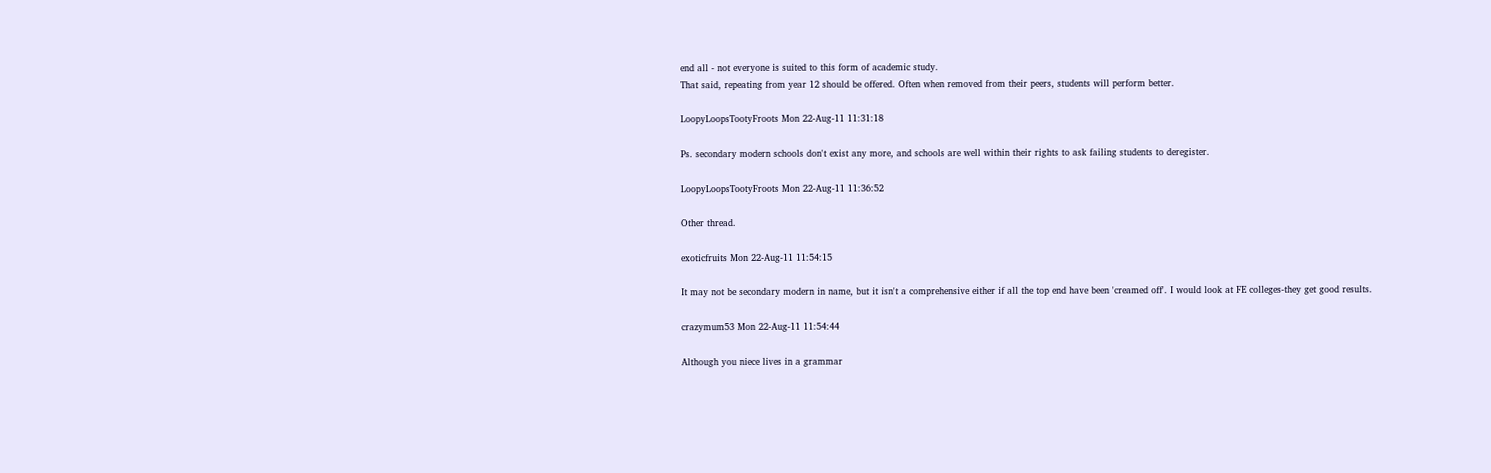end all - not everyone is suited to this form of academic study.
That said, repeating from year 12 should be offered. Often when removed from their peers, students will perform better.

LoopyLoopsTootyFroots Mon 22-Aug-11 11:31:18

Ps. secondary modern schools don't exist any more, and schools are well within their rights to ask failing students to deregister.

LoopyLoopsTootyFroots Mon 22-Aug-11 11:36:52

Other thread.

exoticfruits Mon 22-Aug-11 11:54:15

It may not be secondary modern in name, but it isn't a comprehensive either if all the top end have been 'creamed off'. I would look at FE colleges-they get good results.

crazymum53 Mon 22-Aug-11 11:54:44

Although you niece lives in a grammar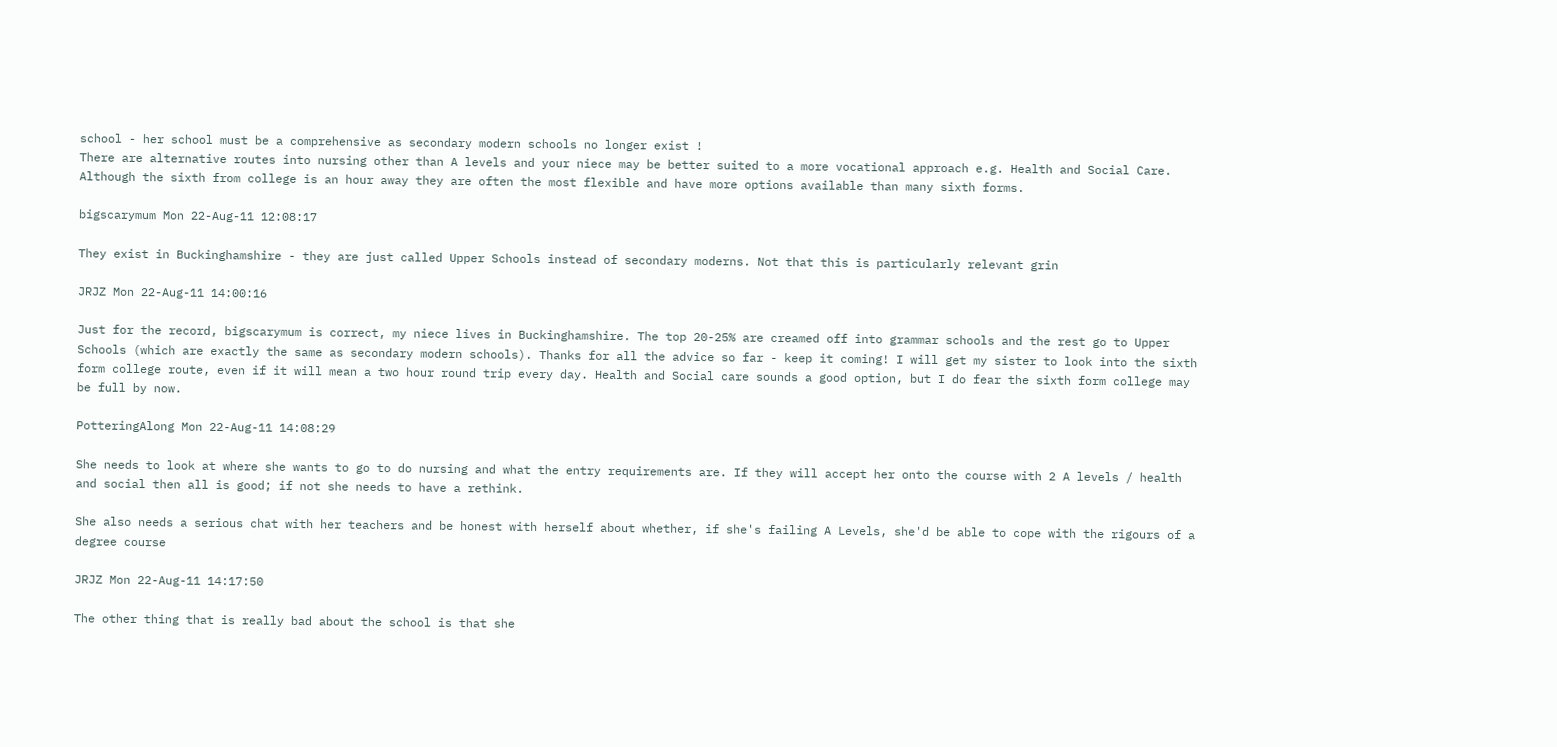school - her school must be a comprehensive as secondary modern schools no longer exist !
There are alternative routes into nursing other than A levels and your niece may be better suited to a more vocational approach e.g. Health and Social Care.
Although the sixth from college is an hour away they are often the most flexible and have more options available than many sixth forms.

bigscarymum Mon 22-Aug-11 12:08:17

They exist in Buckinghamshire - they are just called Upper Schools instead of secondary moderns. Not that this is particularly relevant grin

JRJZ Mon 22-Aug-11 14:00:16

Just for the record, bigscarymum is correct, my niece lives in Buckinghamshire. The top 20-25% are creamed off into grammar schools and the rest go to Upper Schools (which are exactly the same as secondary modern schools). Thanks for all the advice so far - keep it coming! I will get my sister to look into the sixth form college route, even if it will mean a two hour round trip every day. Health and Social care sounds a good option, but I do fear the sixth form college may be full by now.

PotteringAlong Mon 22-Aug-11 14:08:29

She needs to look at where she wants to go to do nursing and what the entry requirements are. If they will accept her onto the course with 2 A levels / health and social then all is good; if not she needs to have a rethink.

She also needs a serious chat with her teachers and be honest with herself about whether, if she's failing A Levels, she'd be able to cope with the rigours of a degree course

JRJZ Mon 22-Aug-11 14:17:50

The other thing that is really bad about the school is that she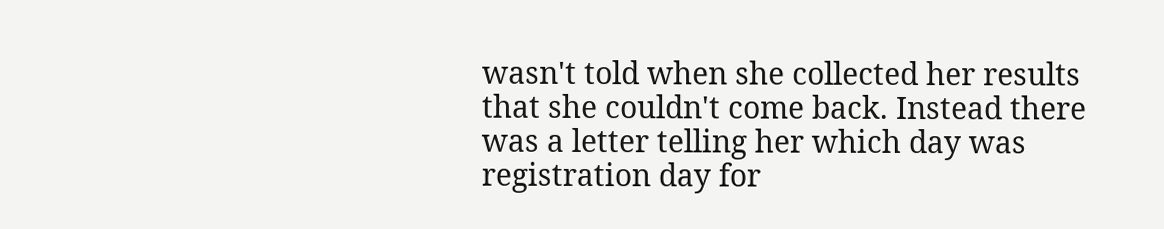wasn't told when she collected her results that she couldn't come back. Instead there was a letter telling her which day was registration day for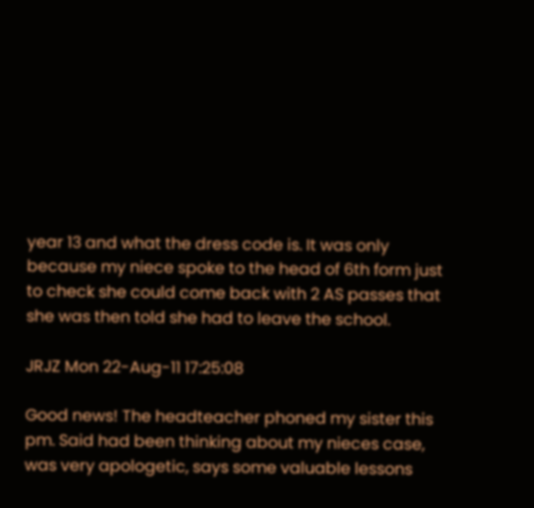year 13 and what the dress code is. It was only because my niece spoke to the head of 6th form just to check she could come back with 2 AS passes that she was then told she had to leave the school.

JRJZ Mon 22-Aug-11 17:25:08

Good news! The headteacher phoned my sister this pm. Said had been thinking about my nieces case, was very apologetic, says some valuable lessons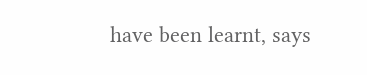have been learnt, says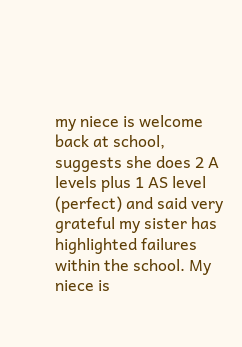my niece is welcome back at school, suggests she does 2 A levels plus 1 AS level (perfect) and said very grateful my sister has highlighted failures within the school. My niece is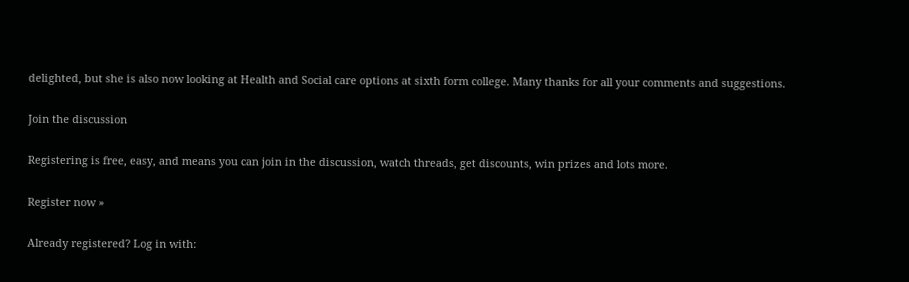delighted, but she is also now looking at Health and Social care options at sixth form college. Many thanks for all your comments and suggestions.

Join the discussion

Registering is free, easy, and means you can join in the discussion, watch threads, get discounts, win prizes and lots more.

Register now »

Already registered? Log in with: